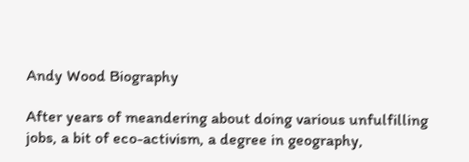Andy Wood Biography

After years of meandering about doing various unfulfilling jobs, a bit of eco-activism, a degree in geography,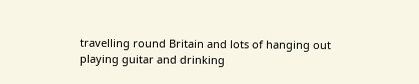travelling round Britain and lots of hanging out playing guitar and drinking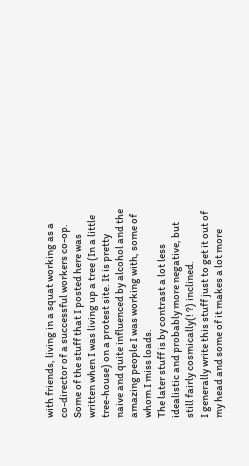with friends, living in a squat working as a co-director of a successful workers co-op.
Some of the stuff that I posted here was written when I was living up a tree (In a little tree-house) on a protest site. It is pretty naive and quite influenced by alcohol and the amazing people I was working with, some of whom I miss loads.
The later stuff is by contrast a lot less idealistic and probably more negative, but still fairly cosmically(! ?) inclined.
I generally write this stuff just to get it out of my head and some of it makes a lot more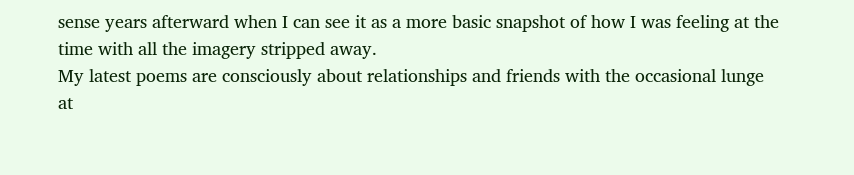sense years afterward when I can see it as a more basic snapshot of how I was feeling at the time with all the imagery stripped away.
My latest poems are consciously about relationships and friends with the occasional lunge at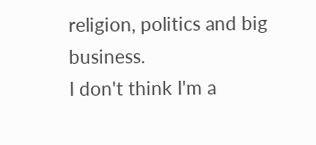religion, politics and big business.
I don't think I'm a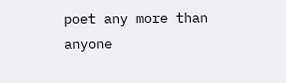poet any more than anyone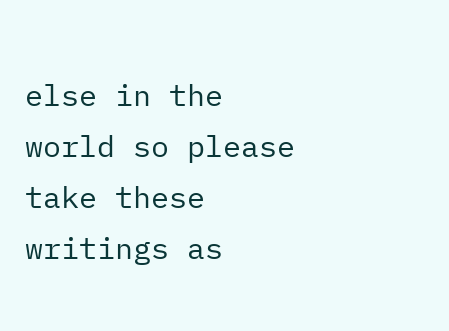else in the world so please take these writings as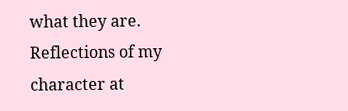what they are. Reflections of my character at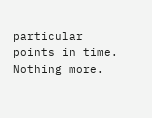particular points in time. Nothing more.